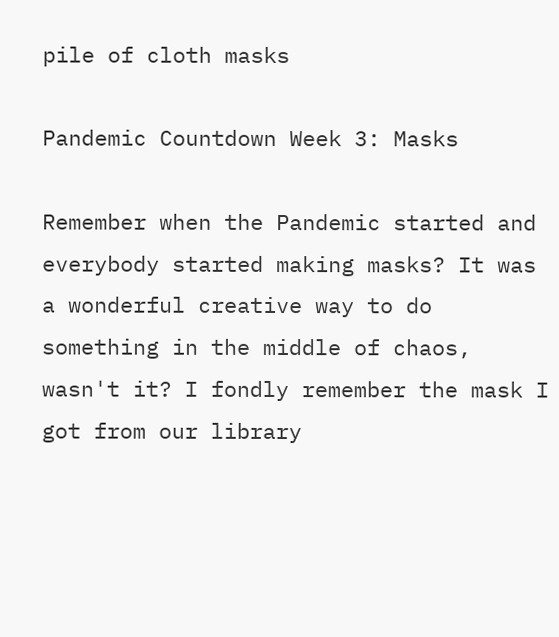pile of cloth masks

Pandemic Countdown Week 3: Masks

Remember when the Pandemic started and everybody started making masks? It was a wonderful creative way to do something in the middle of chaos, wasn't it? I fondly remember the mask I got from our library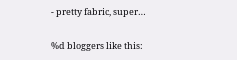- pretty fabric, super…

%d bloggers like this: